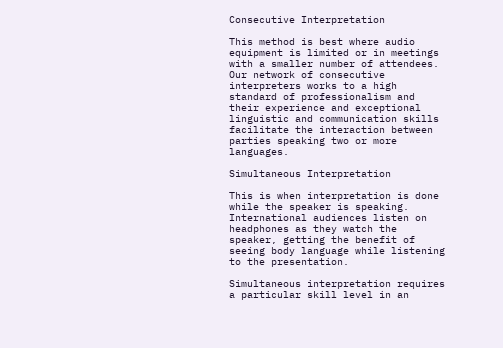Consecutive Interpretation

This method is best where audio equipment is limited or in meetings with a smaller number of attendees. Our network of consecutive interpreters works to a high standard of professionalism and their experience and exceptional linguistic and communication skills facilitate the interaction between parties speaking two or more languages.

Simultaneous Interpretation

This is when interpretation is done while the speaker is speaking. International audiences listen on headphones as they watch the speaker, getting the benefit of seeing body language while listening to the presentation.

Simultaneous interpretation requires a particular skill level in an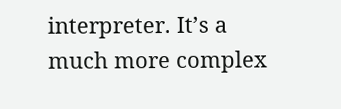interpreter. It’s a much more complex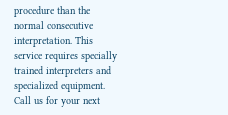procedure than the normal consecutive interpretation. This service requires specially trained interpreters and specialized equipment. Call us for your next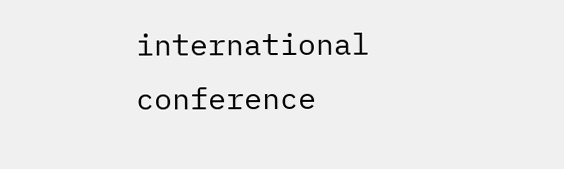international conference